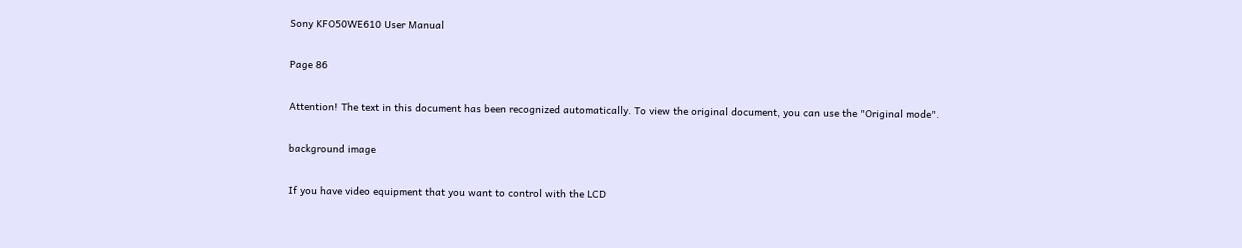Sony KFO50WE610 User Manual

Page 86

Attention! The text in this document has been recognized automatically. To view the original document, you can use the "Original mode".

background image

If you have video equipment that you want to control with the LCD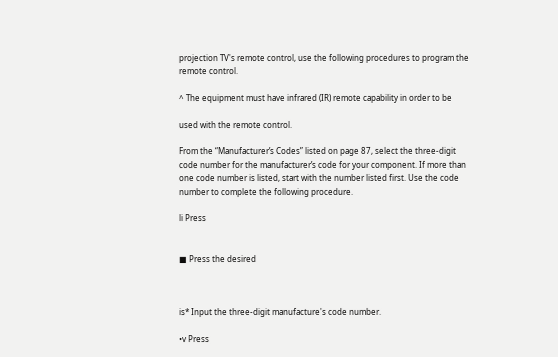projection TV's remote control, use the following procedures to program the
remote control.

^ The equipment must have infrared (IR) remote capability in order to be

used with the remote control.

From the “Manufacturer’s Codes” listed on page 87, select the three-digit
code number for the manufacturer’s code for your component. If more than
one code number is listed, start with the number listed first. Use the code
number to complete the following procedure.

li Press


■ Press the desired



is* Input the three-digit manufacture's code number.

•v Press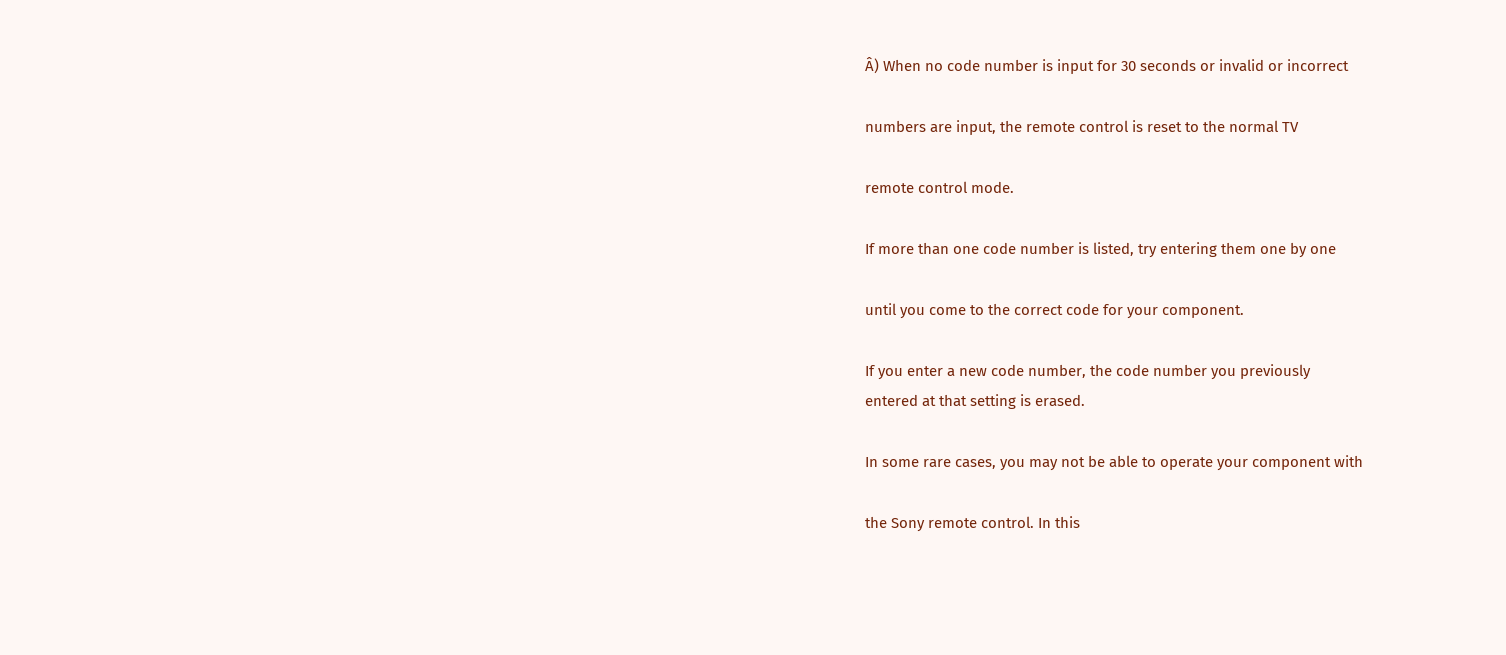Â) When no code number is input for 30 seconds or invalid or incorrect

numbers are input, the remote control is reset to the normal TV

remote control mode.

If more than one code number is listed, try entering them one by one

until you come to the correct code for your component.

If you enter a new code number, the code number you previously
entered at that setting is erased.

In some rare cases, you may not be able to operate your component with

the Sony remote control. In this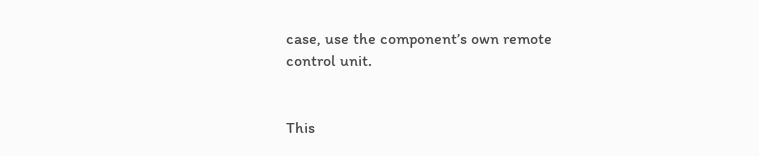case, use the component’s own remote
control unit.


This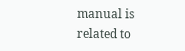manual is related to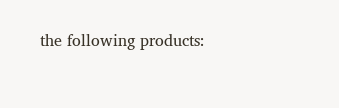the following products: